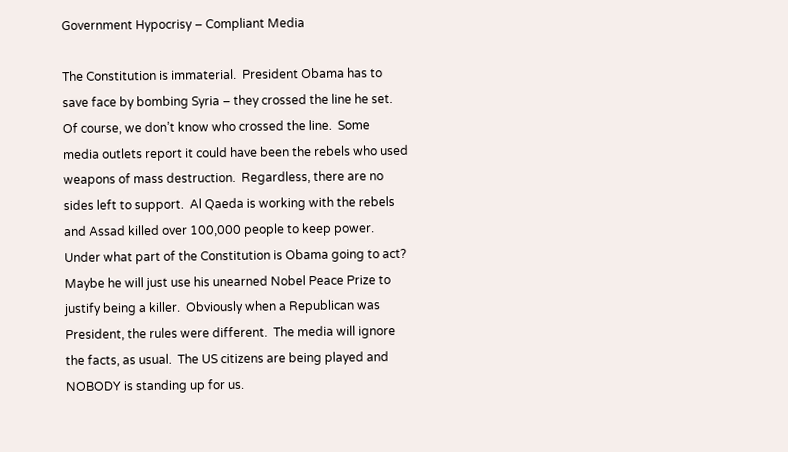Government Hypocrisy – Compliant Media

The Constitution is immaterial.  President Obama has to save face by bombing Syria – they crossed the line he set.  Of course, we don’t know who crossed the line.  Some media outlets report it could have been the rebels who used weapons of mass destruction.  Regardless, there are no sides left to support.  Al Qaeda is working with the rebels and Assad killed over 100,000 people to keep power.   Under what part of the Constitution is Obama going to act?  Maybe he will just use his unearned Nobel Peace Prize to justify being a killer.  Obviously when a Republican was President, the rules were different.  The media will ignore the facts, as usual.  The US citizens are being played and NOBODY is standing up for us.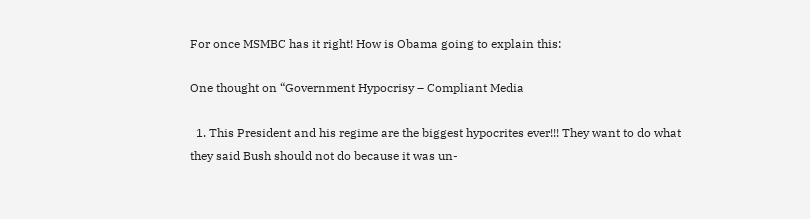For once MSMBC has it right! How is Obama going to explain this:

One thought on “Government Hypocrisy – Compliant Media

  1. This President and his regime are the biggest hypocrites ever!!! They want to do what they said Bush should not do because it was un-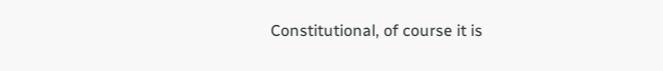Constitutional, of course it is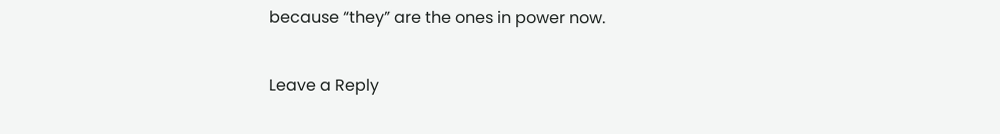because “they” are the ones in power now.

Leave a Reply